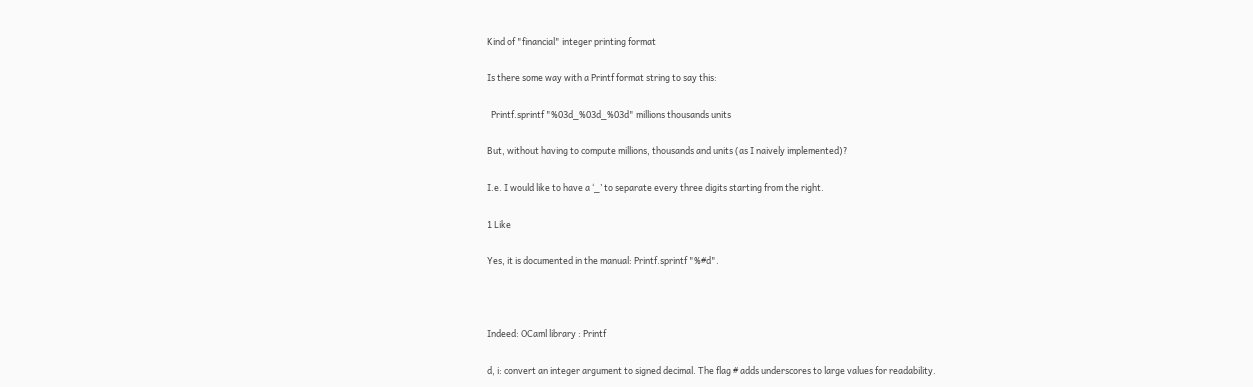Kind of "financial" integer printing format

Is there some way with a Printf format string to say this:

  Printf.sprintf "%03d_%03d_%03d" millions thousands units

But, without having to compute millions, thousands and units (as I naively implemented)?

I.e. I would like to have a ‘_’ to separate every three digits starting from the right.

1 Like

Yes, it is documented in the manual: Printf.sprintf "%#d".



Indeed: OCaml library : Printf

d, i: convert an integer argument to signed decimal. The flag # adds underscores to large values for readability.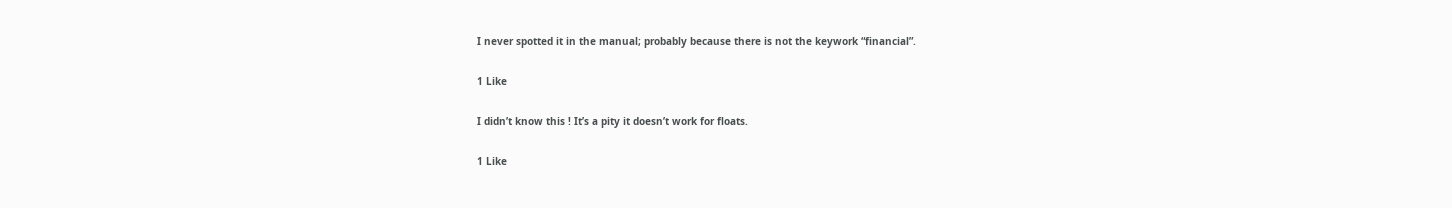I never spotted it in the manual; probably because there is not the keywork “financial”.

1 Like

I didn’t know this ! It’s a pity it doesn’t work for floats.

1 Like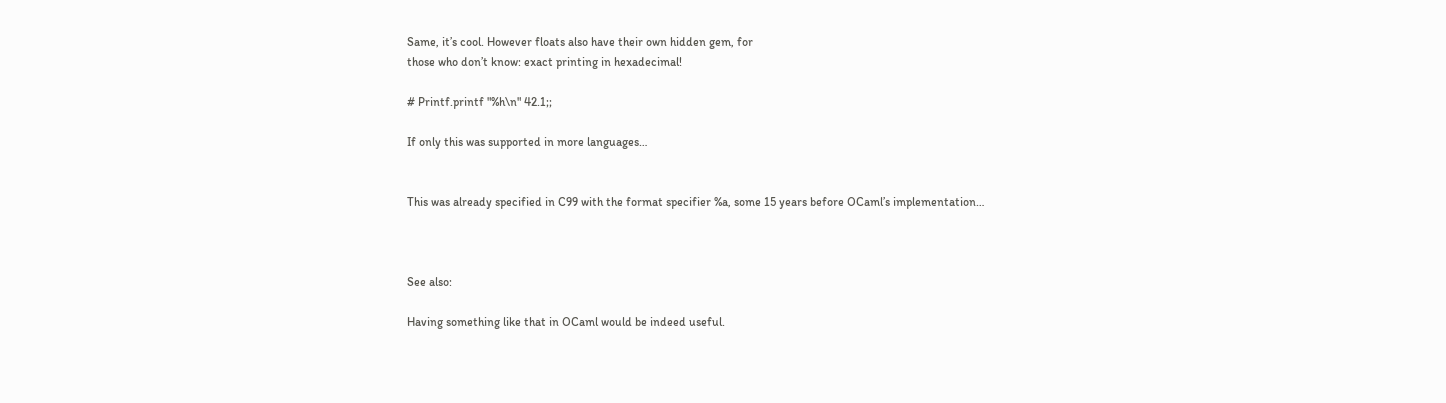Same, it’s cool. However floats also have their own hidden gem, for
those who don’t know: exact printing in hexadecimal!

# Printf.printf "%h\n" 42.1;;

If only this was supported in more languages…


This was already specified in C99 with the format specifier %a, some 15 years before OCaml’s implementation…



See also:

Having something like that in OCaml would be indeed useful.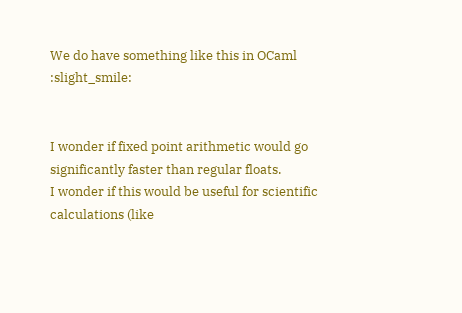We do have something like this in OCaml :slight_smile:


I wonder if fixed point arithmetic would go significantly faster than regular floats.
I wonder if this would be useful for scientific calculations (like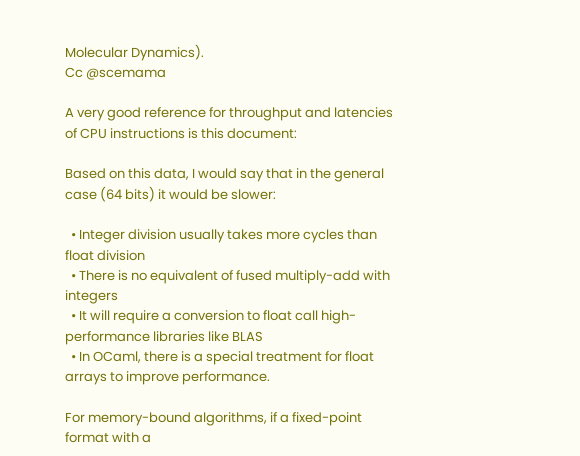Molecular Dynamics).
Cc @scemama

A very good reference for throughput and latencies of CPU instructions is this document:

Based on this data, I would say that in the general case (64 bits) it would be slower:

  • Integer division usually takes more cycles than float division
  • There is no equivalent of fused multiply-add with integers
  • It will require a conversion to float call high-performance libraries like BLAS
  • In OCaml, there is a special treatment for float arrays to improve performance.

For memory-bound algorithms, if a fixed-point format with a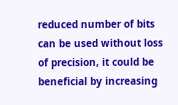reduced number of bits can be used without loss of precision, it could be beneficial by increasing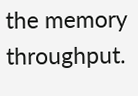the memory throughput.